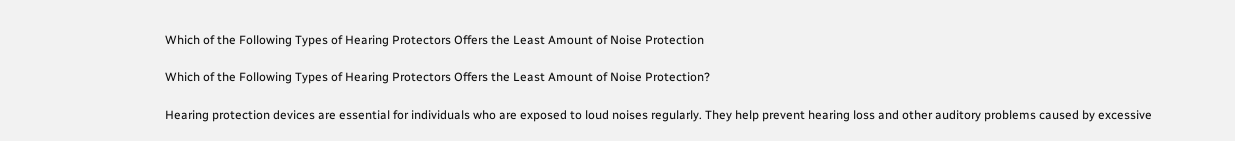Which of the Following Types of Hearing Protectors Offers the Least Amount of Noise Protection

Which of the Following Types of Hearing Protectors Offers the Least Amount of Noise Protection?

Hearing protection devices are essential for individuals who are exposed to loud noises regularly. They help prevent hearing loss and other auditory problems caused by excessive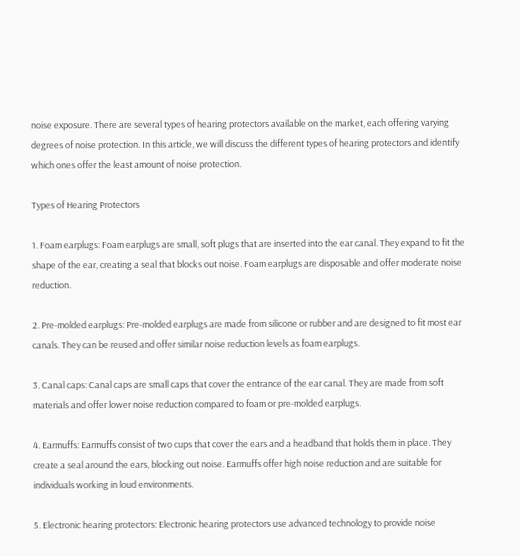noise exposure. There are several types of hearing protectors available on the market, each offering varying degrees of noise protection. In this article, we will discuss the different types of hearing protectors and identify which ones offer the least amount of noise protection.

Types of Hearing Protectors

1. Foam earplugs: Foam earplugs are small, soft plugs that are inserted into the ear canal. They expand to fit the shape of the ear, creating a seal that blocks out noise. Foam earplugs are disposable and offer moderate noise reduction.

2. Pre-molded earplugs: Pre-molded earplugs are made from silicone or rubber and are designed to fit most ear canals. They can be reused and offer similar noise reduction levels as foam earplugs.

3. Canal caps: Canal caps are small caps that cover the entrance of the ear canal. They are made from soft materials and offer lower noise reduction compared to foam or pre-molded earplugs.

4. Earmuffs: Earmuffs consist of two cups that cover the ears and a headband that holds them in place. They create a seal around the ears, blocking out noise. Earmuffs offer high noise reduction and are suitable for individuals working in loud environments.

5. Electronic hearing protectors: Electronic hearing protectors use advanced technology to provide noise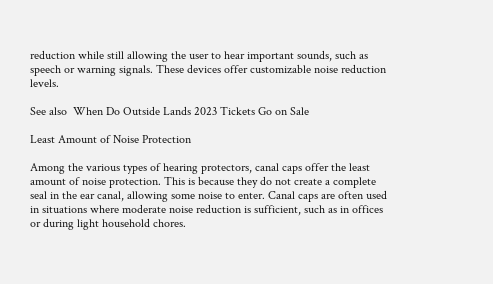reduction while still allowing the user to hear important sounds, such as speech or warning signals. These devices offer customizable noise reduction levels.

See also  When Do Outside Lands 2023 Tickets Go on Sale

Least Amount of Noise Protection

Among the various types of hearing protectors, canal caps offer the least amount of noise protection. This is because they do not create a complete seal in the ear canal, allowing some noise to enter. Canal caps are often used in situations where moderate noise reduction is sufficient, such as in offices or during light household chores.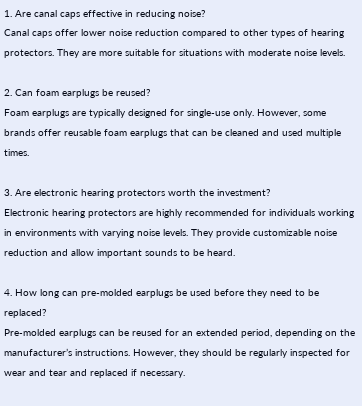1. Are canal caps effective in reducing noise?
Canal caps offer lower noise reduction compared to other types of hearing protectors. They are more suitable for situations with moderate noise levels.

2. Can foam earplugs be reused?
Foam earplugs are typically designed for single-use only. However, some brands offer reusable foam earplugs that can be cleaned and used multiple times.

3. Are electronic hearing protectors worth the investment?
Electronic hearing protectors are highly recommended for individuals working in environments with varying noise levels. They provide customizable noise reduction and allow important sounds to be heard.

4. How long can pre-molded earplugs be used before they need to be replaced?
Pre-molded earplugs can be reused for an extended period, depending on the manufacturer’s instructions. However, they should be regularly inspected for wear and tear and replaced if necessary.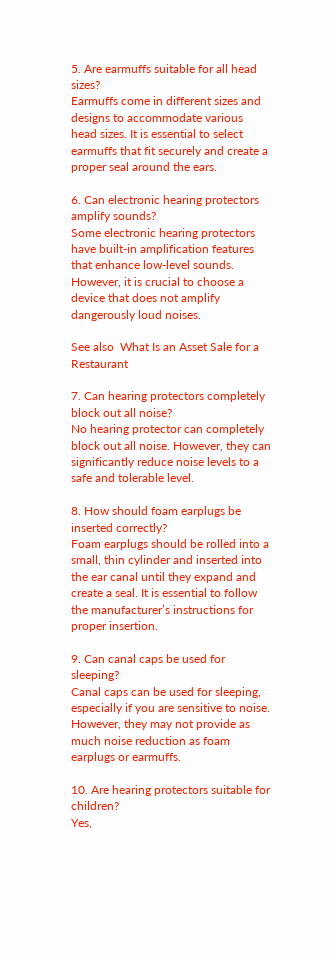5. Are earmuffs suitable for all head sizes?
Earmuffs come in different sizes and designs to accommodate various head sizes. It is essential to select earmuffs that fit securely and create a proper seal around the ears.

6. Can electronic hearing protectors amplify sounds?
Some electronic hearing protectors have built-in amplification features that enhance low-level sounds. However, it is crucial to choose a device that does not amplify dangerously loud noises.

See also  What Is an Asset Sale for a Restaurant

7. Can hearing protectors completely block out all noise?
No hearing protector can completely block out all noise. However, they can significantly reduce noise levels to a safe and tolerable level.

8. How should foam earplugs be inserted correctly?
Foam earplugs should be rolled into a small, thin cylinder and inserted into the ear canal until they expand and create a seal. It is essential to follow the manufacturer’s instructions for proper insertion.

9. Can canal caps be used for sleeping?
Canal caps can be used for sleeping, especially if you are sensitive to noise. However, they may not provide as much noise reduction as foam earplugs or earmuffs.

10. Are hearing protectors suitable for children?
Yes,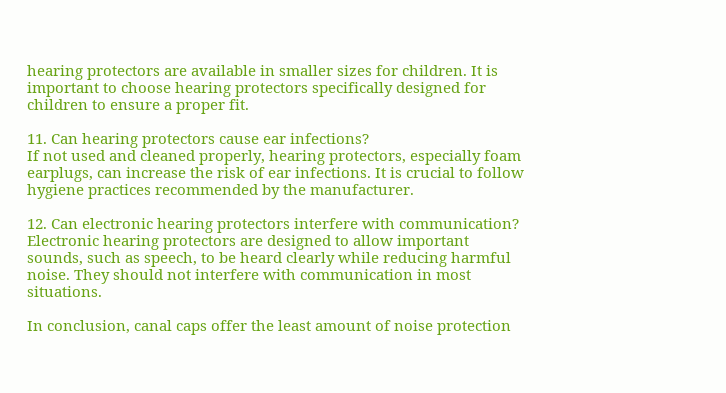hearing protectors are available in smaller sizes for children. It is important to choose hearing protectors specifically designed for children to ensure a proper fit.

11. Can hearing protectors cause ear infections?
If not used and cleaned properly, hearing protectors, especially foam earplugs, can increase the risk of ear infections. It is crucial to follow hygiene practices recommended by the manufacturer.

12. Can electronic hearing protectors interfere with communication?
Electronic hearing protectors are designed to allow important sounds, such as speech, to be heard clearly while reducing harmful noise. They should not interfere with communication in most situations.

In conclusion, canal caps offer the least amount of noise protection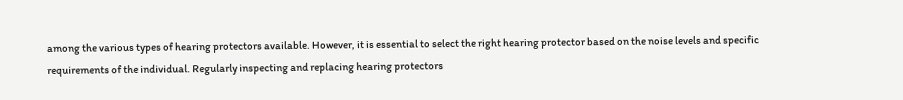among the various types of hearing protectors available. However, it is essential to select the right hearing protector based on the noise levels and specific requirements of the individual. Regularly inspecting and replacing hearing protectors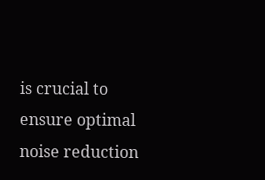is crucial to ensure optimal noise reduction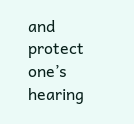and protect one’s hearing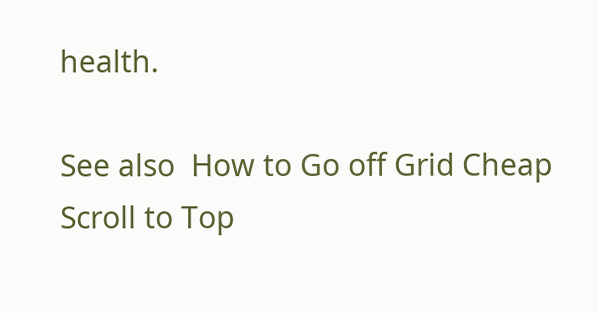health.

See also  How to Go off Grid Cheap
Scroll to Top